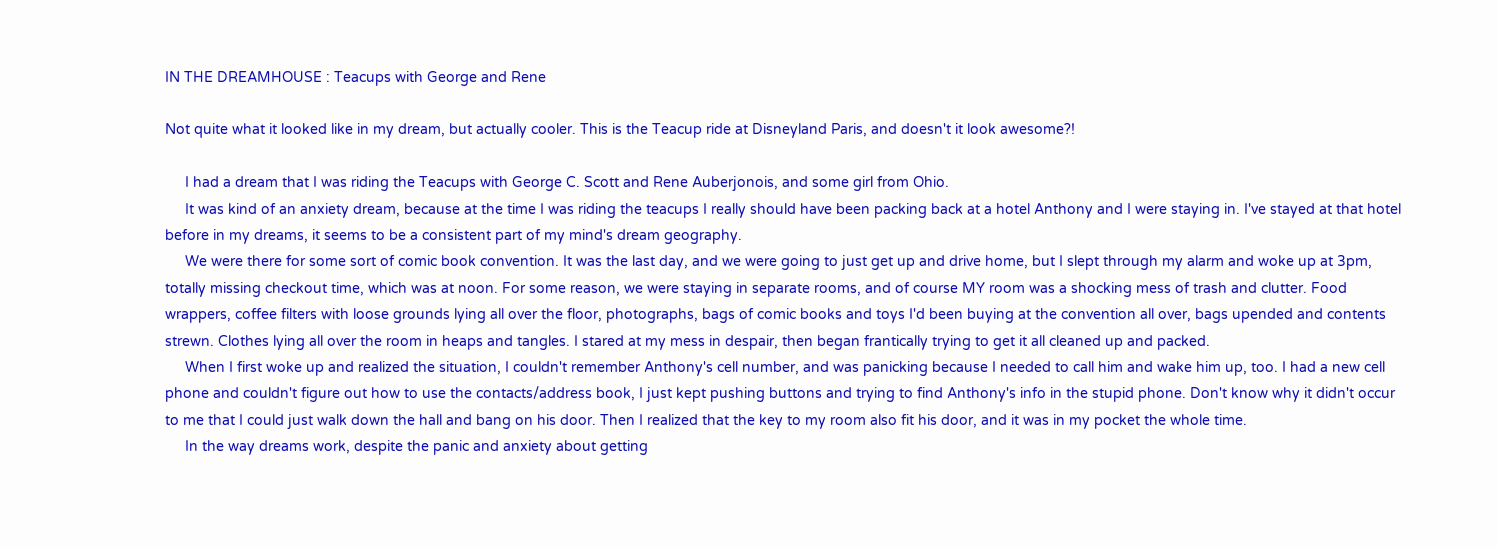IN THE DREAMHOUSE : Teacups with George and Rene

Not quite what it looked like in my dream, but actually cooler. This is the Teacup ride at Disneyland Paris, and doesn't it look awesome?!

     I had a dream that I was riding the Teacups with George C. Scott and Rene Auberjonois, and some girl from Ohio.
     It was kind of an anxiety dream, because at the time I was riding the teacups I really should have been packing back at a hotel Anthony and I were staying in. I've stayed at that hotel before in my dreams, it seems to be a consistent part of my mind's dream geography.
     We were there for some sort of comic book convention. It was the last day, and we were going to just get up and drive home, but I slept through my alarm and woke up at 3pm, totally missing checkout time, which was at noon. For some reason, we were staying in separate rooms, and of course MY room was a shocking mess of trash and clutter. Food wrappers, coffee filters with loose grounds lying all over the floor, photographs, bags of comic books and toys I'd been buying at the convention all over, bags upended and contents strewn. Clothes lying all over the room in heaps and tangles. I stared at my mess in despair, then began frantically trying to get it all cleaned up and packed.
     When I first woke up and realized the situation, I couldn't remember Anthony's cell number, and was panicking because I needed to call him and wake him up, too. I had a new cell phone and couldn't figure out how to use the contacts/address book, I just kept pushing buttons and trying to find Anthony's info in the stupid phone. Don't know why it didn't occur to me that I could just walk down the hall and bang on his door. Then I realized that the key to my room also fit his door, and it was in my pocket the whole time.
     In the way dreams work, despite the panic and anxiety about getting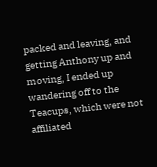packed and leaving, and getting Anthony up and moving, I ended up wandering off to the Teacups, which were not affiliated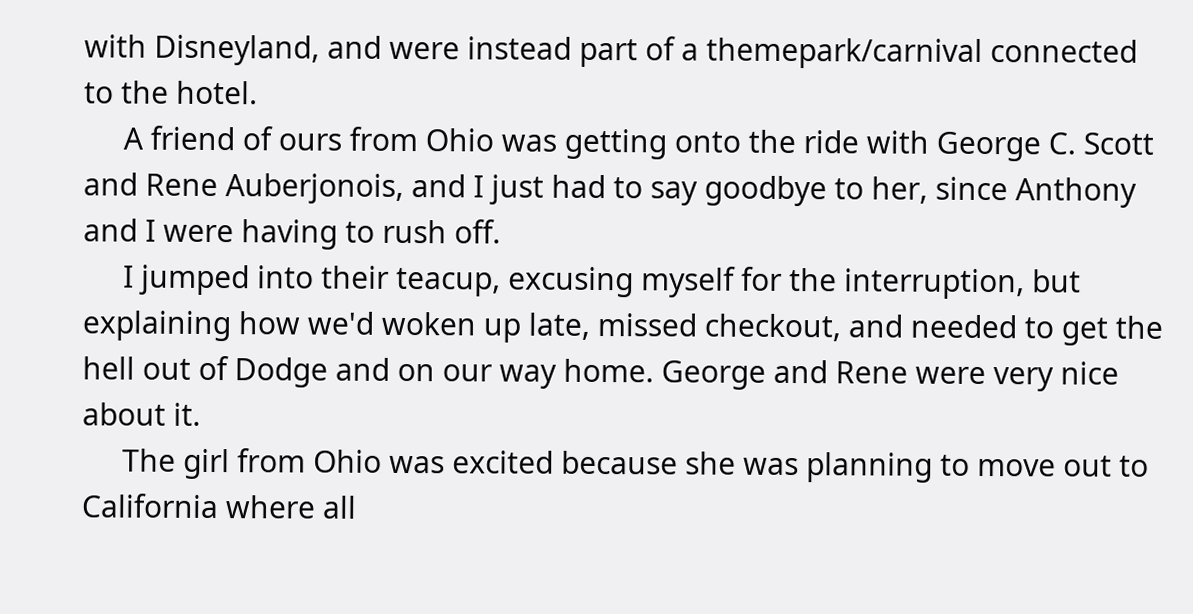with Disneyland, and were instead part of a themepark/carnival connected to the hotel.
     A friend of ours from Ohio was getting onto the ride with George C. Scott and Rene Auberjonois, and I just had to say goodbye to her, since Anthony and I were having to rush off.
     I jumped into their teacup, excusing myself for the interruption, but explaining how we'd woken up late, missed checkout, and needed to get the hell out of Dodge and on our way home. George and Rene were very nice about it.
     The girl from Ohio was excited because she was planning to move out to California where all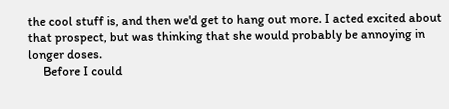the cool stuff is, and then we'd get to hang out more. I acted excited about that prospect, but was thinking that she would probably be annoying in longer doses.
     Before I could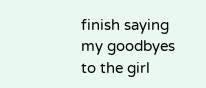finish saying my goodbyes to the girl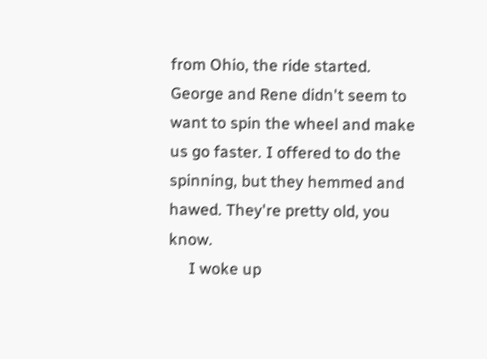from Ohio, the ride started. George and Rene didn't seem to want to spin the wheel and make us go faster. I offered to do the spinning, but they hemmed and hawed. They're pretty old, you know.
     I woke up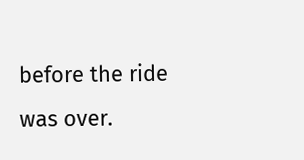before the ride was over.